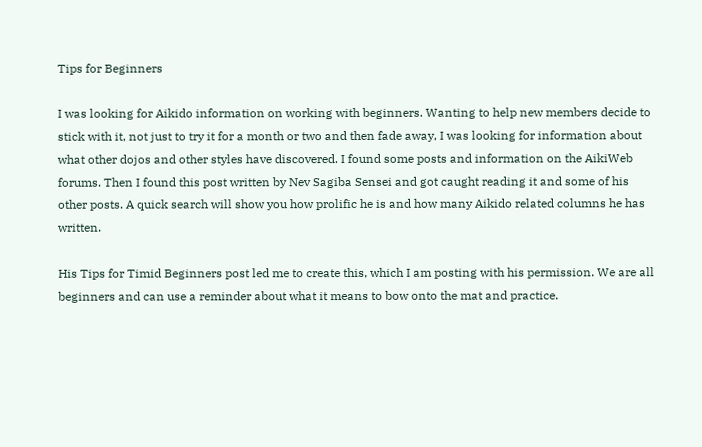Tips for Beginners

I was looking for Aikido information on working with beginners. Wanting to help new members decide to stick with it, not just to try it for a month or two and then fade away, I was looking for information about what other dojos and other styles have discovered. I found some posts and information on the AikiWeb forums. Then I found this post written by Nev Sagiba Sensei and got caught reading it and some of his other posts. A quick search will show you how prolific he is and how many Aikido related columns he has written.

His Tips for Timid Beginners post led me to create this, which I am posting with his permission. We are all beginners and can use a reminder about what it means to bow onto the mat and practice.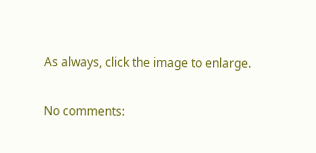As always, click the image to enlarge.

No comments: